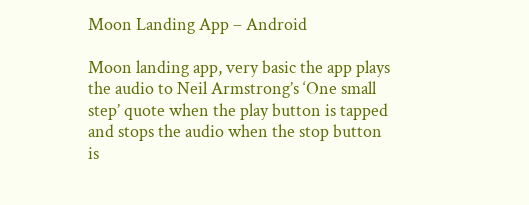Moon Landing App – Android

Moon landing app, very basic the app plays the audio to Neil Armstrong’s ‘One small step’ quote when the play button is tapped and stops the audio when the stop button is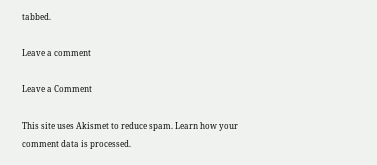tabbed.

Leave a comment

Leave a Comment

This site uses Akismet to reduce spam. Learn how your comment data is processed.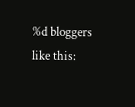%d bloggers like this: